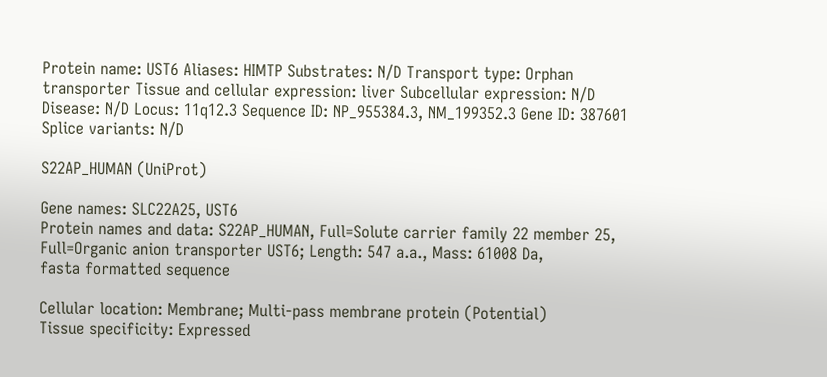Protein name: UST6 Aliases: HIMTP Substrates: N/D Transport type: Orphan transporter Tissue and cellular expression: liver Subcellular expression: N/D Disease: N/D Locus: 11q12.3 Sequence ID: NP_955384.3, NM_199352.3 Gene ID: 387601 Splice variants: N/D

S22AP_HUMAN (UniProt)

Gene names: SLC22A25, UST6
Protein names and data: S22AP_HUMAN, Full=Solute carrier family 22 member 25, Full=Organic anion transporter UST6; Length: 547 a.a., Mass: 61008 Da,
fasta formatted sequence

Cellular location: Membrane; Multi-pass membrane protein (Potential)
Tissue specificity: Expressed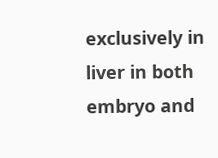exclusively in liver in both embryo and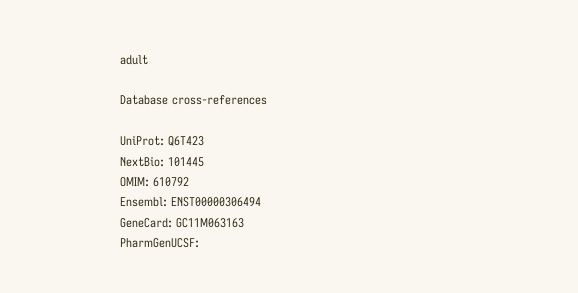adult

Database cross-references

UniProt: Q6T423
NextBio: 101445
OMIM: 610792
Ensembl: ENST00000306494
GeneCard: GC11M063163
PharmGenUCSF: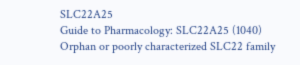SLC22A25
Guide to Pharmacology: SLC22A25 (1040)
Orphan or poorly characterized SLC22 family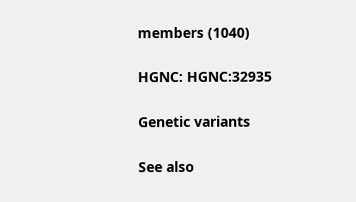members (1040)

HGNC: HGNC:32935

Genetic variants

See also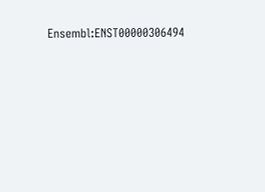Ensembl:ENST00000306494